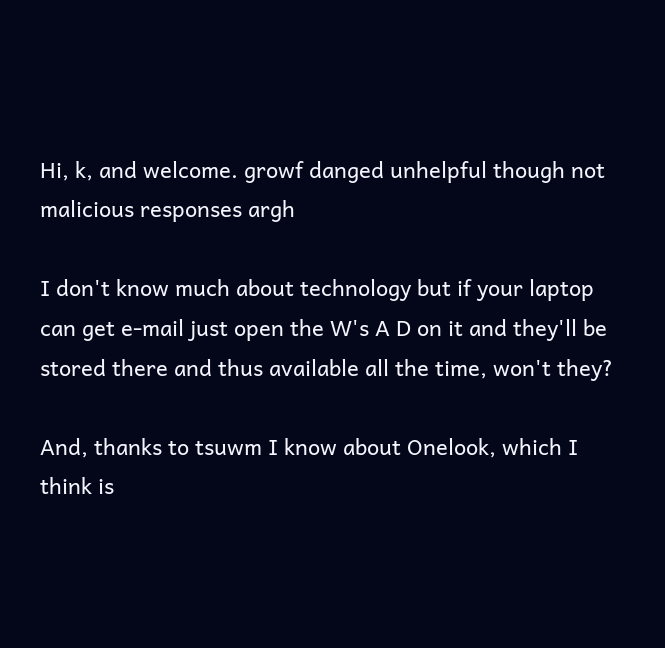Hi, k, and welcome. growf danged unhelpful though not malicious responses argh

I don't know much about technology but if your laptop can get e-mail just open the W's A D on it and they'll be stored there and thus available all the time, won't they?

And, thanks to tsuwm I know about Onelook, which I think is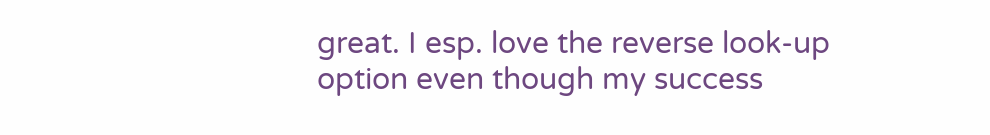great. I esp. love the reverse look-up option even though my success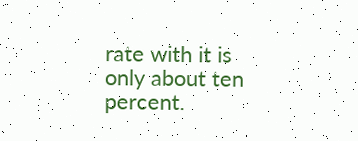rate with it is only about ten percent.